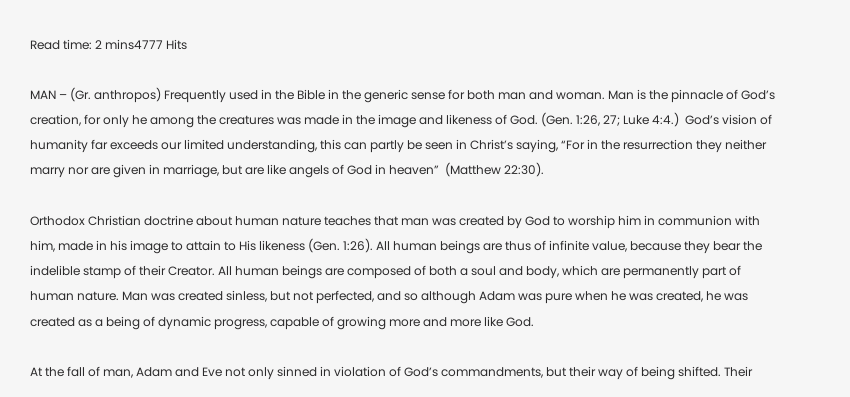Read time: 2 mins4777 Hits

MAN – (Gr. anthropos) Frequently used in the Bible in the generic sense for both man and woman. Man is the pinnacle of God’s creation, for only he among the creatures was made in the image and likeness of God. (Gen. 1:26, 27; Luke 4:4.)  God’s vision of humanity far exceeds our limited understanding, this can partly be seen in Christ’s saying, “For in the resurrection they neither marry nor are given in marriage, but are like angels of God in heaven”  (Matthew 22:30).

Orthodox Christian doctrine about human nature teaches that man was created by God to worship him in communion with him, made in his image to attain to His likeness (Gen. 1:26). All human beings are thus of infinite value, because they bear the indelible stamp of their Creator. All human beings are composed of both a soul and body, which are permanently part of human nature. Man was created sinless, but not perfected, and so although Adam was pure when he was created, he was created as a being of dynamic progress, capable of growing more and more like God.

At the fall of man, Adam and Eve not only sinned in violation of God’s commandments, but their way of being shifted. Their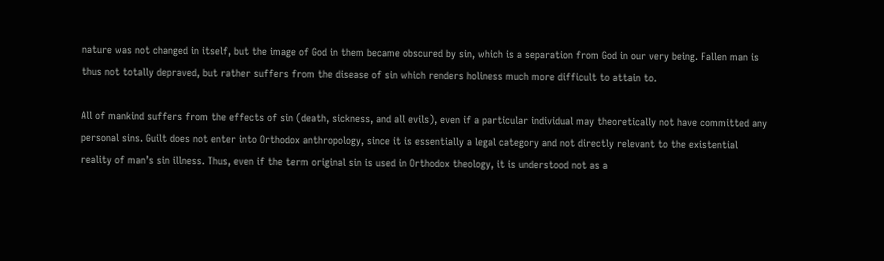nature was not changed in itself, but the image of God in them became obscured by sin, which is a separation from God in our very being. Fallen man is thus not totally depraved, but rather suffers from the disease of sin which renders holiness much more difficult to attain to.

All of mankind suffers from the effects of sin (death, sickness, and all evils), even if a particular individual may theoretically not have committed any personal sins. Guilt does not enter into Orthodox anthropology, since it is essentially a legal category and not directly relevant to the existential reality of man’s sin illness. Thus, even if the term original sin is used in Orthodox theology, it is understood not as a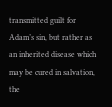transmitted guilt for Adam’s sin, but rather as an inherited disease which may be cured in salvation, the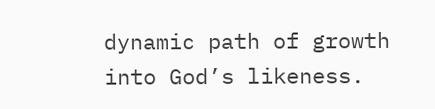dynamic path of growth into God’s likeness.